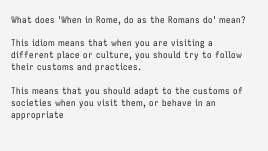What does 'When in Rome, do as the Romans do' mean?

This idiom means that when you are visiting a different place or culture, you should try to follow their customs and practices.

This means that you should adapt to the customs of societies when you visit them, or behave in an appropriate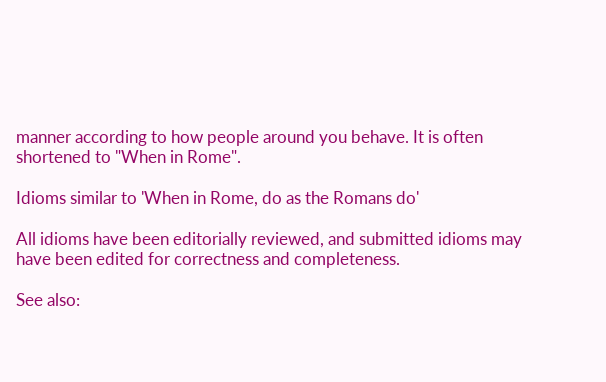manner according to how people around you behave. It is often shortened to "When in Rome".

Idioms similar to 'When in Rome, do as the Romans do'

All idioms have been editorially reviewed, and submitted idioms may have been edited for correctness and completeness.

See also: